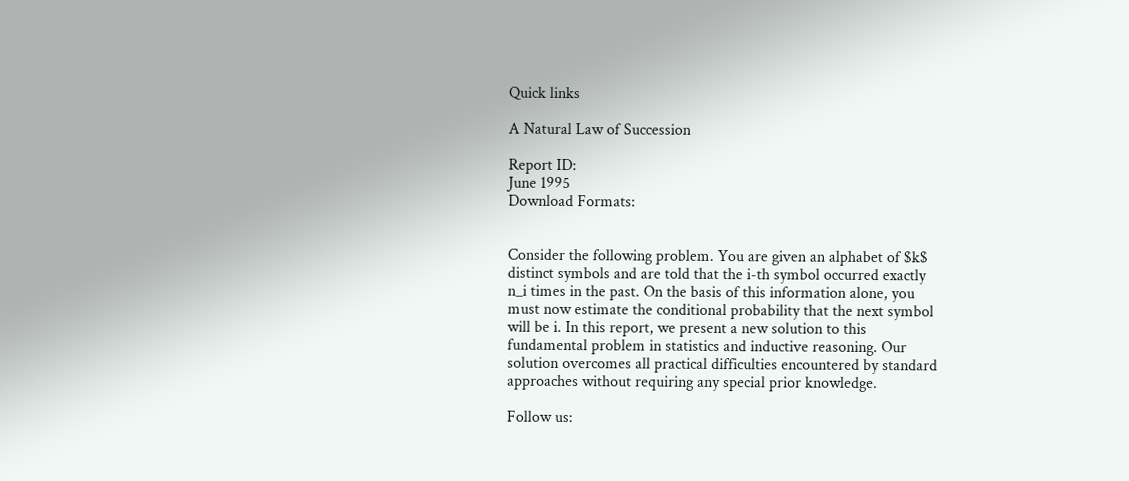Quick links

A Natural Law of Succession

Report ID:
June 1995
Download Formats:


Consider the following problem. You are given an alphabet of $k$
distinct symbols and are told that the i-th symbol occurred exactly
n_i times in the past. On the basis of this information alone, you
must now estimate the conditional probability that the next symbol
will be i. In this report, we present a new solution to this
fundamental problem in statistics and inductive reasoning. Our
solution overcomes all practical difficulties encountered by standard
approaches without requiring any special prior knowledge.

Follow us: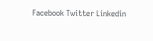Facebook Twitter Linkedin